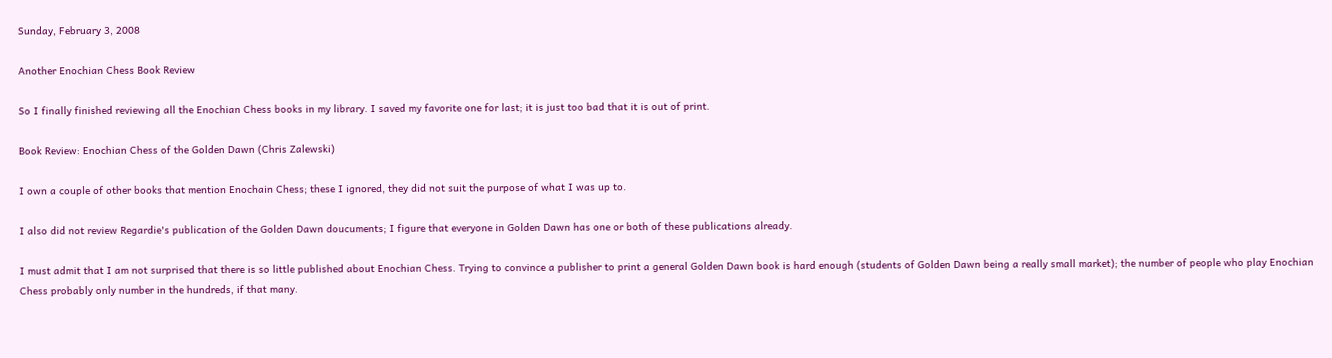Sunday, February 3, 2008

Another Enochian Chess Book Review

So I finally finished reviewing all the Enochian Chess books in my library. I saved my favorite one for last; it is just too bad that it is out of print.

Book Review: Enochian Chess of the Golden Dawn (Chris Zalewski)

I own a couple of other books that mention Enochain Chess; these I ignored, they did not suit the purpose of what I was up to.

I also did not review Regardie's publication of the Golden Dawn doucuments; I figure that everyone in Golden Dawn has one or both of these publications already.

I must admit that I am not surprised that there is so little published about Enochian Chess. Trying to convince a publisher to print a general Golden Dawn book is hard enough (students of Golden Dawn being a really small market); the number of people who play Enochian Chess probably only number in the hundreds, if that many.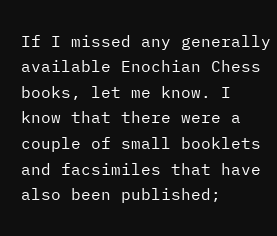If I missed any generally available Enochian Chess books, let me know. I know that there were a couple of small booklets and facsimiles that have also been published;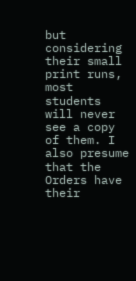but considering their small print runs, most students will never see a copy of them. I also presume that the Orders have their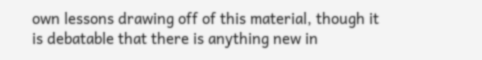own lessons drawing off of this material, though it is debatable that there is anything new in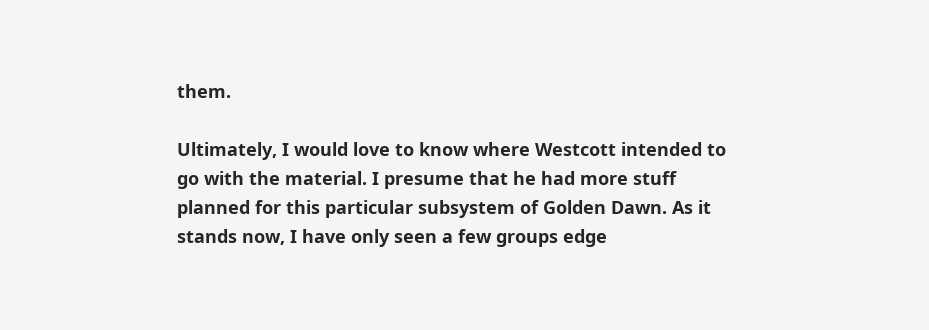them.

Ultimately, I would love to know where Westcott intended to go with the material. I presume that he had more stuff planned for this particular subsystem of Golden Dawn. As it stands now, I have only seen a few groups edge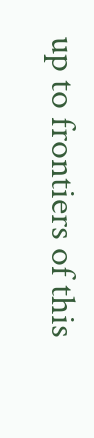up to frontiers of this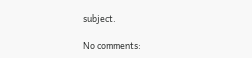subject.

No comments: